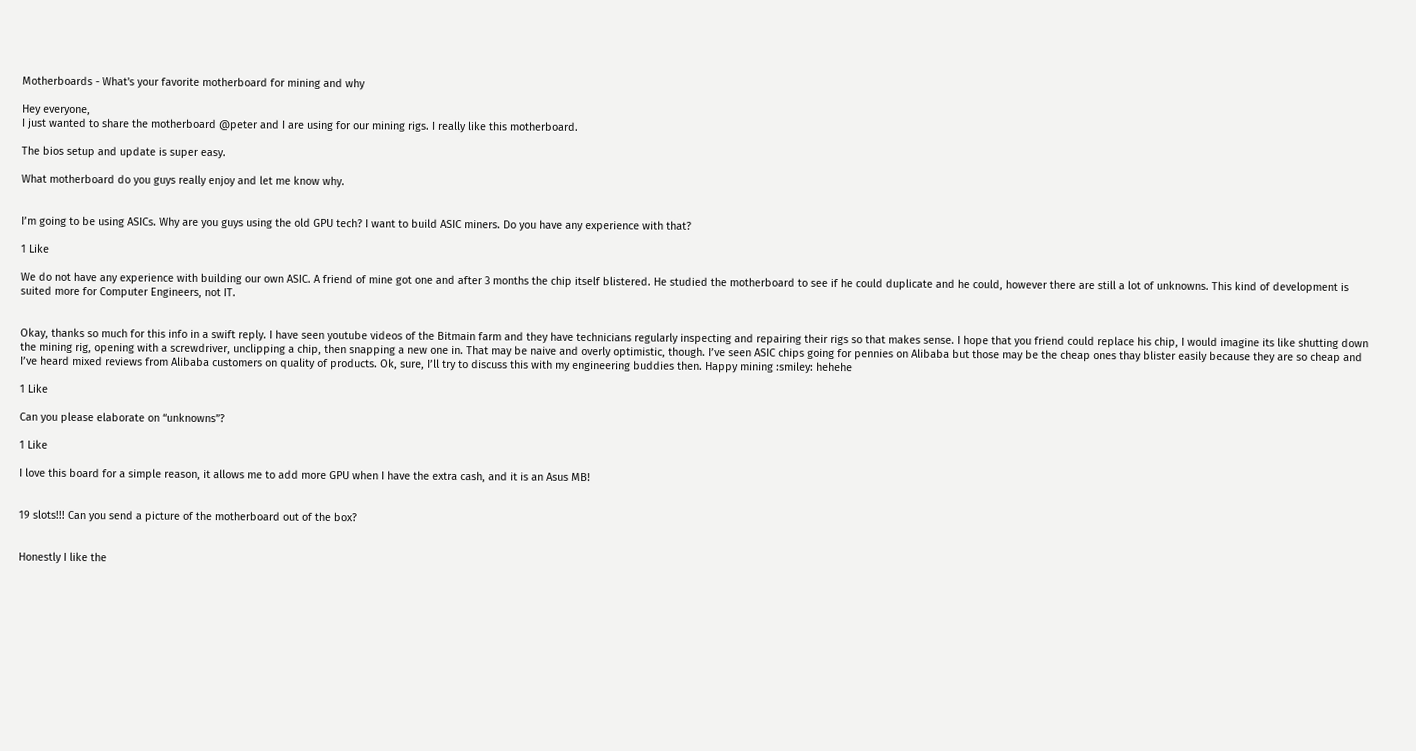Motherboards - What's your favorite motherboard for mining and why

Hey everyone,
I just wanted to share the motherboard @peter and I are using for our mining rigs. I really like this motherboard.

The bios setup and update is super easy.

What motherboard do you guys really enjoy and let me know why.


I’m going to be using ASICs. Why are you guys using the old GPU tech? I want to build ASIC miners. Do you have any experience with that?

1 Like

We do not have any experience with building our own ASIC. A friend of mine got one and after 3 months the chip itself blistered. He studied the motherboard to see if he could duplicate and he could, however there are still a lot of unknowns. This kind of development is suited more for Computer Engineers, not IT.


Okay, thanks so much for this info in a swift reply. I have seen youtube videos of the Bitmain farm and they have technicians regularly inspecting and repairing their rigs so that makes sense. I hope that you friend could replace his chip, I would imagine its like shutting down the mining rig, opening with a screwdriver, unclipping a chip, then snapping a new one in. That may be naive and overly optimistic, though. I’ve seen ASIC chips going for pennies on Alibaba but those may be the cheap ones thay blister easily because they are so cheap and I’ve heard mixed reviews from Alibaba customers on quality of products. Ok, sure, I’ll try to discuss this with my engineering buddies then. Happy mining :smiley: hehehe

1 Like

Can you please elaborate on “unknowns”?

1 Like

I love this board for a simple reason, it allows me to add more GPU when I have the extra cash, and it is an Asus MB!


19 slots!!! Can you send a picture of the motherboard out of the box?


Honestly I like the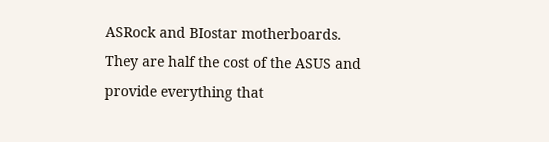ASRock and BIostar motherboards. They are half the cost of the ASUS and provide everything that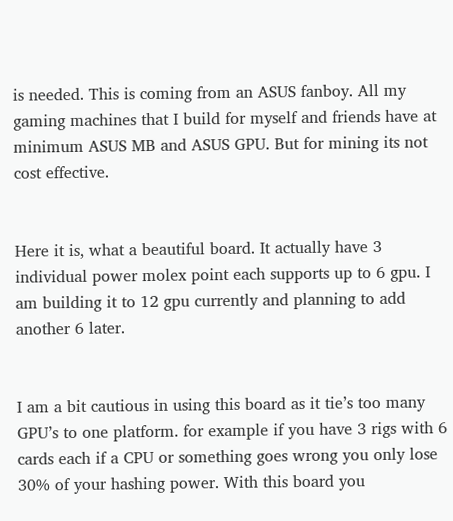is needed. This is coming from an ASUS fanboy. All my gaming machines that I build for myself and friends have at minimum ASUS MB and ASUS GPU. But for mining its not cost effective.


Here it is, what a beautiful board. It actually have 3 individual power molex point each supports up to 6 gpu. I am building it to 12 gpu currently and planning to add another 6 later.


I am a bit cautious in using this board as it tie’s too many GPU’s to one platform. for example if you have 3 rigs with 6 cards each if a CPU or something goes wrong you only lose 30% of your hashing power. With this board you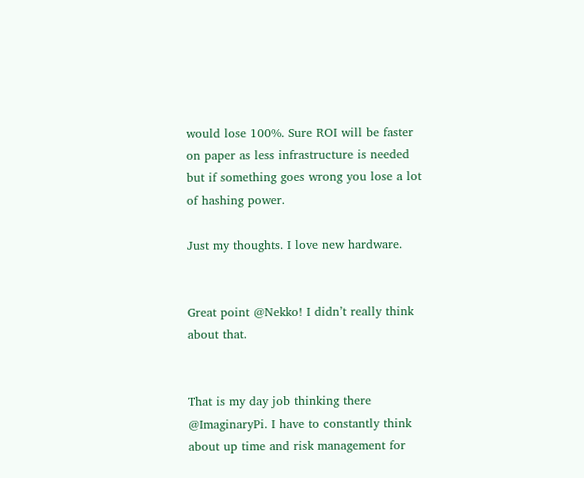would lose 100%. Sure ROI will be faster on paper as less infrastructure is needed but if something goes wrong you lose a lot of hashing power.

Just my thoughts. I love new hardware.


Great point @Nekko! I didn’t really think about that.


That is my day job thinking there @ImaginaryPi. I have to constantly think about up time and risk management for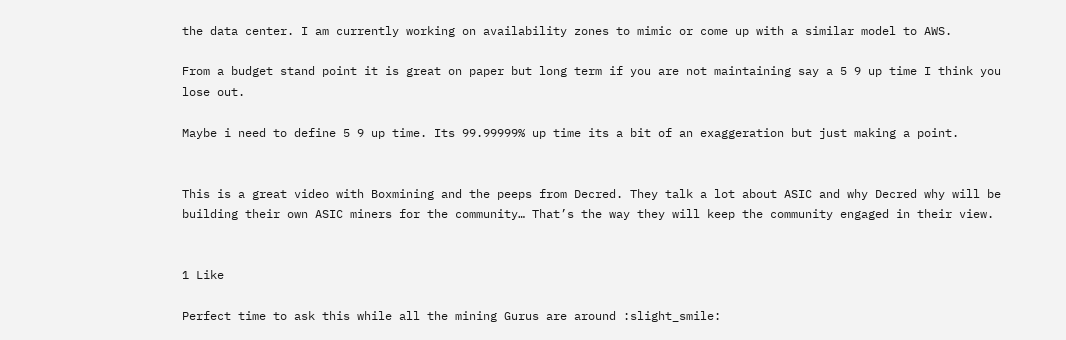the data center. I am currently working on availability zones to mimic or come up with a similar model to AWS.

From a budget stand point it is great on paper but long term if you are not maintaining say a 5 9 up time I think you lose out.

Maybe i need to define 5 9 up time. Its 99.99999% up time its a bit of an exaggeration but just making a point.


This is a great video with Boxmining and the peeps from Decred. They talk a lot about ASIC and why Decred why will be building their own ASIC miners for the community… That’s the way they will keep the community engaged in their view.


1 Like

Perfect time to ask this while all the mining Gurus are around :slight_smile: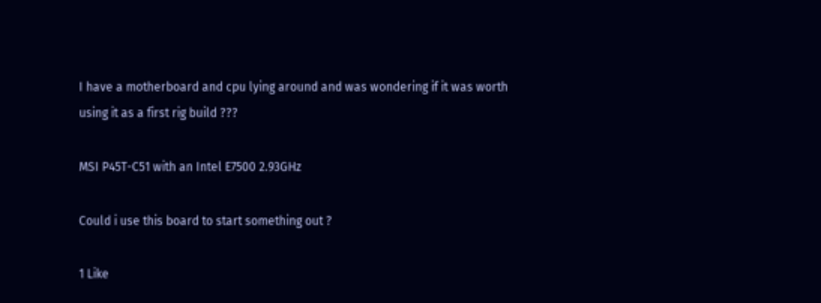I have a motherboard and cpu lying around and was wondering if it was worth using it as a first rig build ???

MSI P45T-C51 with an Intel E7500 2.93GHz

Could i use this board to start something out ?

1 Like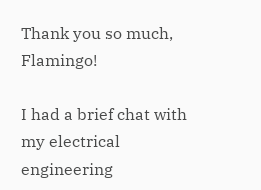Thank you so much, Flamingo!

I had a brief chat with my electrical engineering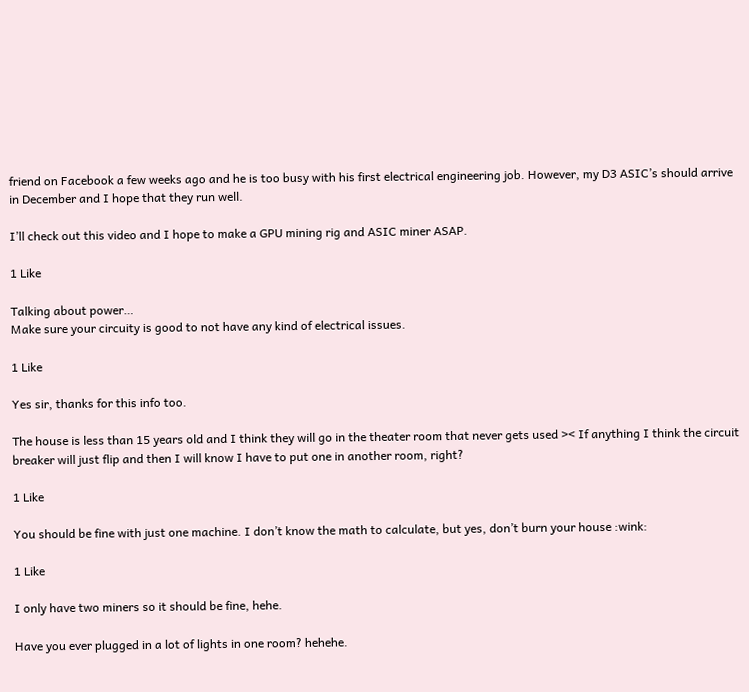friend on Facebook a few weeks ago and he is too busy with his first electrical engineering job. However, my D3 ASIC’s should arrive in December and I hope that they run well.

I’ll check out this video and I hope to make a GPU mining rig and ASIC miner ASAP.

1 Like

Talking about power…
Make sure your circuity is good to not have any kind of electrical issues.

1 Like

Yes sir, thanks for this info too.

The house is less than 15 years old and I think they will go in the theater room that never gets used >< If anything I think the circuit breaker will just flip and then I will know I have to put one in another room, right?

1 Like

You should be fine with just one machine. I don’t know the math to calculate, but yes, don’t burn your house :wink:

1 Like

I only have two miners so it should be fine, hehe.

Have you ever plugged in a lot of lights in one room? hehehe.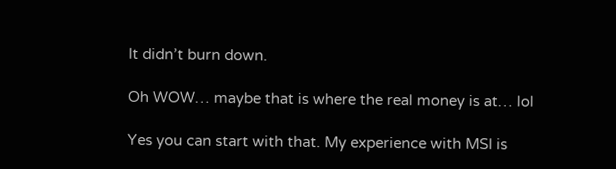It didn’t burn down.

Oh WOW… maybe that is where the real money is at… lol

Yes you can start with that. My experience with MSI is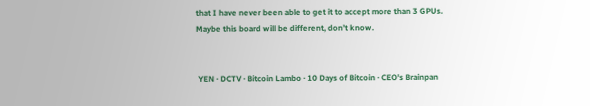that I have never been able to get it to accept more than 3 GPUs. Maybe this board will be different, don’t know.


 YEN · DCTV · Bitcoin Lambo · 10 Days of Bitcoin · CEO's Brainpan